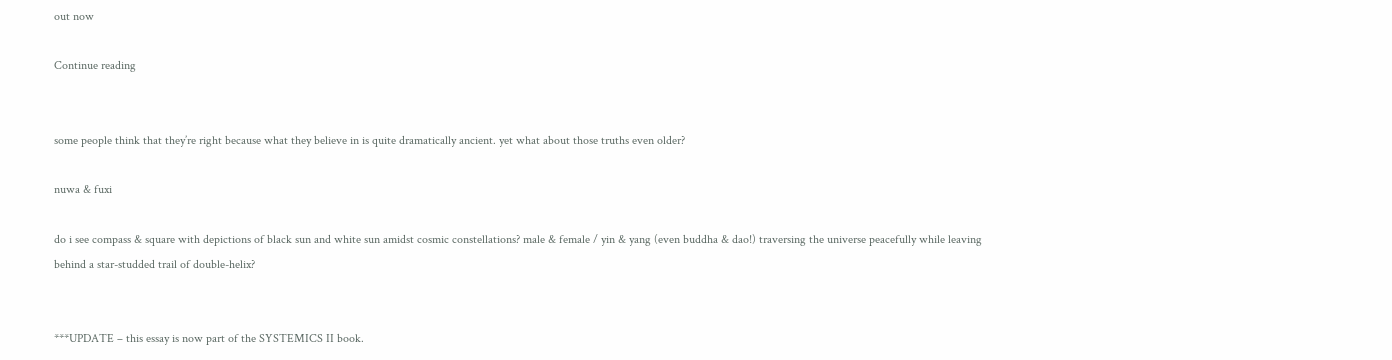out now

Continue reading


some people think that they’re right because what they believe in is quite dramatically ancient. yet what about those truths even older?

nuwa & fuxi

do i see compass & square with depictions of black sun and white sun amidst cosmic constellations? male & female / yin & yang (even buddha & dao!) traversing the universe peacefully while leaving behind a star-studded trail of double-helix?


***UPDATE – this essay is now part of the SYSTEMICS II book.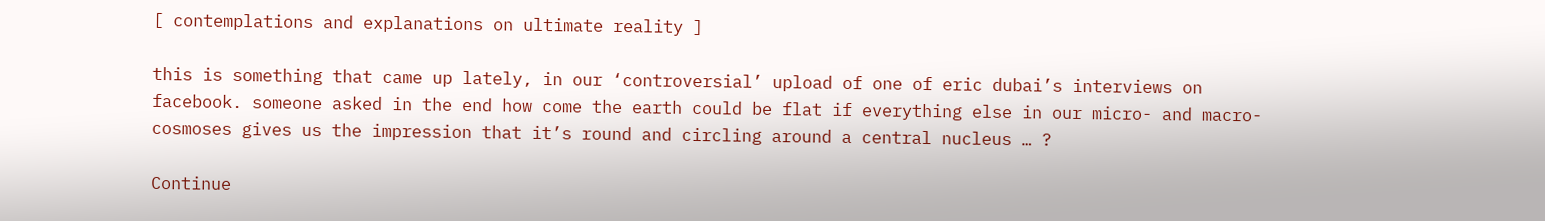[ contemplations and explanations on ultimate reality ]

this is something that came up lately, in our ‘controversial’ upload of one of eric dubai’s interviews on facebook. someone asked in the end how come the earth could be flat if everything else in our micro- and macro-cosmoses gives us the impression that it’s round and circling around a central nucleus … ?

Continue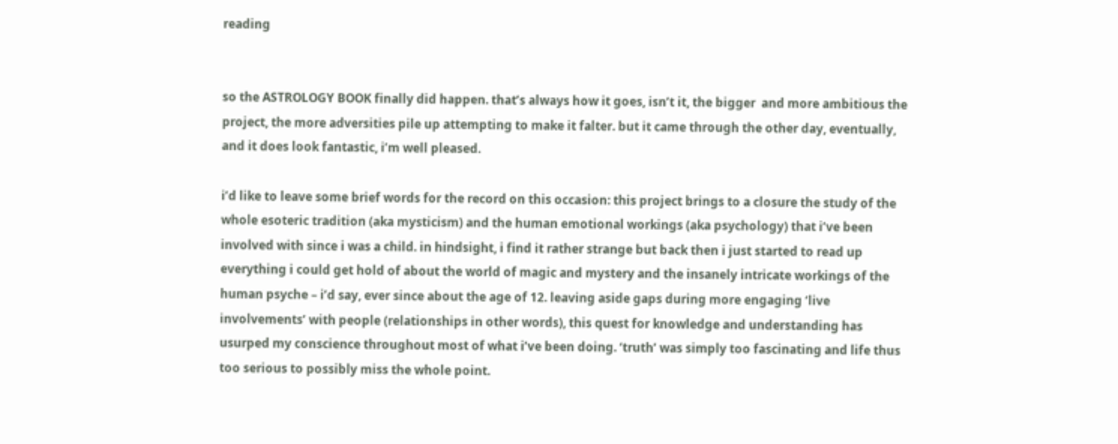reading


so the ASTROLOGY BOOK finally did happen. that’s always how it goes, isn’t it, the bigger  and more ambitious the project, the more adversities pile up attempting to make it falter. but it came through the other day, eventually, and it does look fantastic, i’m well pleased.

i’d like to leave some brief words for the record on this occasion: this project brings to a closure the study of the whole esoteric tradition (aka mysticism) and the human emotional workings (aka psychology) that i’ve been involved with since i was a child. in hindsight, i find it rather strange but back then i just started to read up everything i could get hold of about the world of magic and mystery and the insanely intricate workings of the human psyche – i’d say, ever since about the age of 12. leaving aside gaps during more engaging ‘live involvements’ with people (relationships in other words), this quest for knowledge and understanding has usurped my conscience throughout most of what i’ve been doing. ‘truth’ was simply too fascinating and life thus too serious to possibly miss the whole point.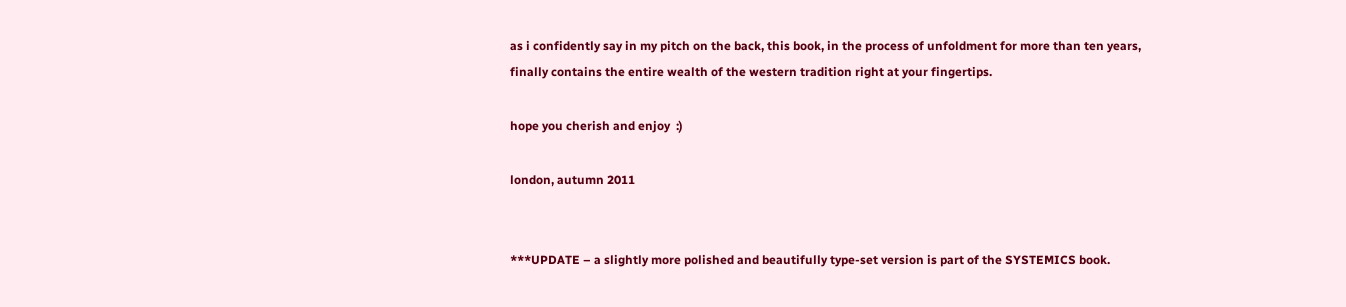as i confidently say in my pitch on the back, this book, in the process of unfoldment for more than ten years, finally contains the entire wealth of the western tradition right at your fingertips.

hope you cherish and enjoy  :)

london, autumn 2011


***UPDATE – a slightly more polished and beautifully type-set version is part of the SYSTEMICS book.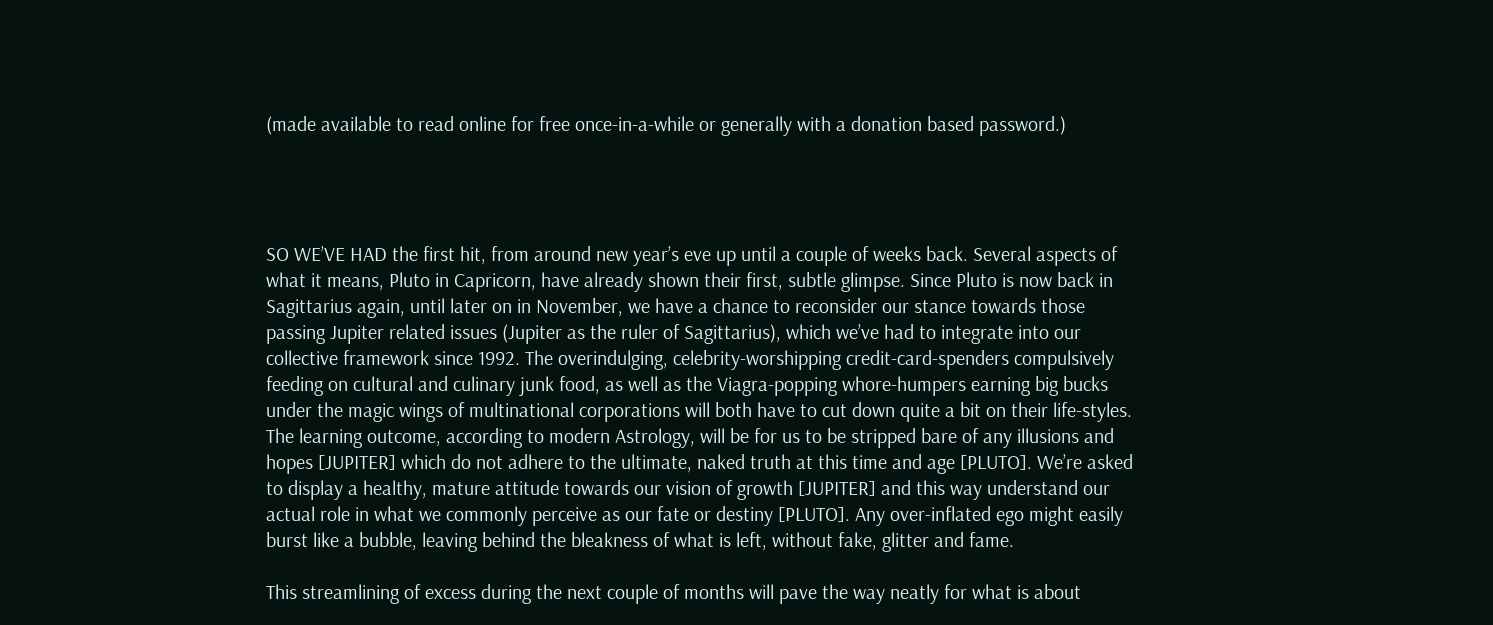(made available to read online for free once-in-a-while or generally with a donation based password.)




SO WE’VE HAD the first hit, from around new year’s eve up until a couple of weeks back. Several aspects of what it means, Pluto in Capricorn, have already shown their first, subtle glimpse. Since Pluto is now back in Sagittarius again, until later on in November, we have a chance to reconsider our stance towards those passing Jupiter related issues (Jupiter as the ruler of Sagittarius), which we’ve had to integrate into our  collective framework since 1992. The overindulging, celebrity-worshipping credit-card-spenders compulsively feeding on cultural and culinary junk food, as well as the Viagra-popping whore-humpers earning big bucks under the magic wings of multinational corporations will both have to cut down quite a bit on their life-styles. The learning outcome, according to modern Astrology, will be for us to be stripped bare of any illusions and hopes [JUPITER] which do not adhere to the ultimate, naked truth at this time and age [PLUTO]. We’re asked to display a healthy, mature attitude towards our vision of growth [JUPITER] and this way understand our actual role in what we commonly perceive as our fate or destiny [PLUTO]. Any over-inflated ego might easily burst like a bubble, leaving behind the bleakness of what is left, without fake, glitter and fame.

This streamlining of excess during the next couple of months will pave the way neatly for what is about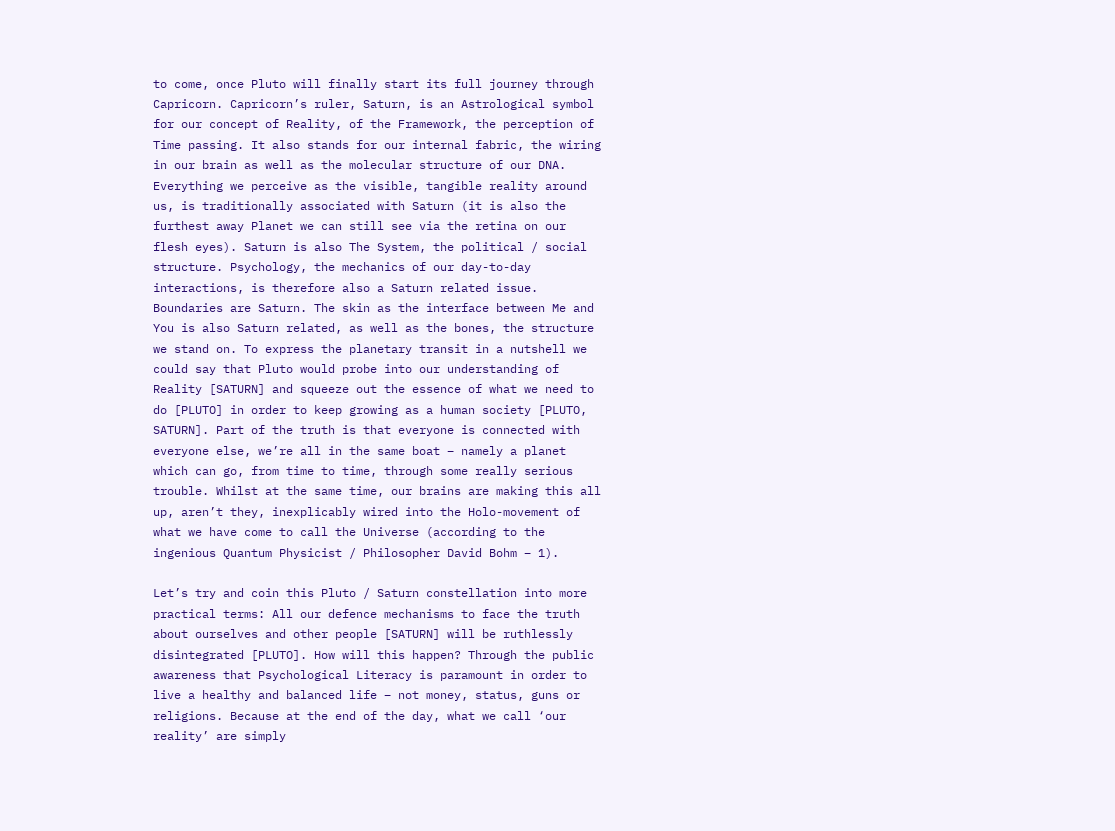to come, once Pluto will finally start its full journey through Capricorn. Capricorn’s ruler, Saturn, is an Astrological symbol for our concept of Reality, of the Framework, the perception of Time passing. It also stands for our internal fabric, the wiring in our brain as well as the molecular structure of our DNA. Everything we perceive as the visible, tangible reality around us, is traditionally associated with Saturn (it is also the furthest away Planet we can still see via the retina on our flesh eyes). Saturn is also The System, the political / social structure. Psychology, the mechanics of our day-to-day interactions, is therefore also a Saturn related issue. Boundaries are Saturn. The skin as the interface between Me and You is also Saturn related, as well as the bones, the structure we stand on. To express the planetary transit in a nutshell we could say that Pluto would probe into our understanding of Reality [SATURN] and squeeze out the essence of what we need to do [PLUTO] in order to keep growing as a human society [PLUTO, SATURN]. Part of the truth is that everyone is connected with everyone else, we’re all in the same boat – namely a planet which can go, from time to time, through some really serious trouble. Whilst at the same time, our brains are making this all up, aren’t they, inexplicably wired into the Holo-movement of what we have come to call the Universe (according to the ingenious Quantum Physicist / Philosopher David Bohm – 1).

Let’s try and coin this Pluto / Saturn constellation into more practical terms: All our defence mechanisms to face the truth about ourselves and other people [SATURN] will be ruthlessly disintegrated [PLUTO]. How will this happen? Through the public awareness that Psychological Literacy is paramount in order to live a healthy and balanced life – not money, status, guns or religions. Because at the end of the day, what we call ‘our reality’ are simply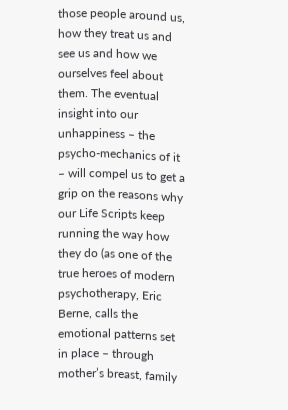those people around us, how they treat us and see us and how we ourselves feel about them. The eventual insight into our unhappiness – the psycho-mechanics of it – will compel us to get a grip on the reasons why our Life Scripts keep running the way how they do (as one of the true heroes of modern psychotherapy, Eric Berne, calls the emotional patterns set in place – through mother’s breast, family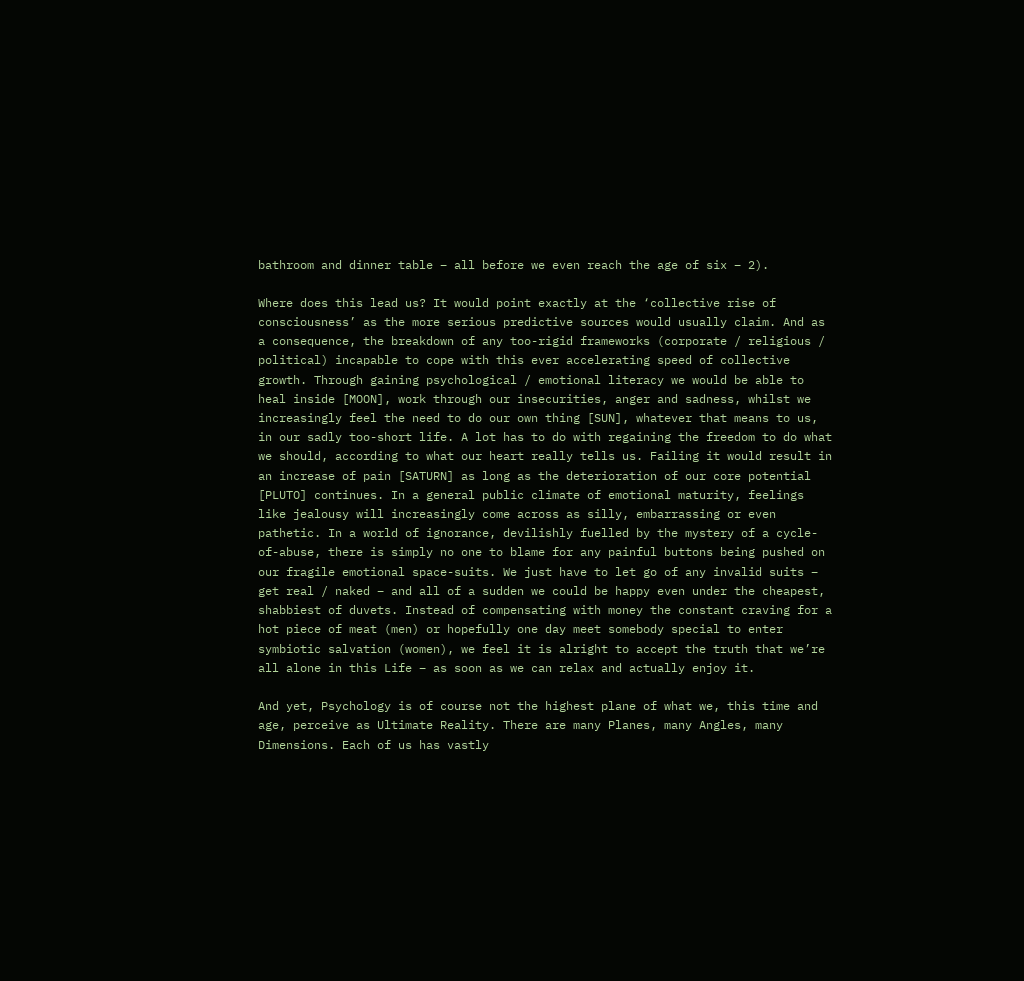bathroom and dinner table – all before we even reach the age of six – 2).

Where does this lead us? It would point exactly at the ‘collective rise of consciousness’ as the more serious predictive sources would usually claim. And as a consequence, the breakdown of any too-rigid frameworks (corporate / religious / political) incapable to cope with this ever accelerating speed of collective growth. Through gaining psychological / emotional literacy we would be able to heal inside [MOON], work through our insecurities, anger and sadness, whilst we increasingly feel the need to do our own thing [SUN], whatever that means to us, in our sadly too-short life. A lot has to do with regaining the freedom to do what we should, according to what our heart really tells us. Failing it would result in an increase of pain [SATURN] as long as the deterioration of our core potential [PLUTO] continues. In a general public climate of emotional maturity, feelings like jealousy will increasingly come across as silly, embarrassing or even pathetic. In a world of ignorance, devilishly fuelled by the mystery of a cycle-of-abuse, there is simply no one to blame for any painful buttons being pushed on our fragile emotional space-suits. We just have to let go of any invalid suits – get real / naked – and all of a sudden we could be happy even under the cheapest, shabbiest of duvets. Instead of compensating with money the constant craving for a hot piece of meat (men) or hopefully one day meet somebody special to enter symbiotic salvation (women), we feel it is alright to accept the truth that we’re all alone in this Life – as soon as we can relax and actually enjoy it.

And yet, Psychology is of course not the highest plane of what we, this time and age, perceive as Ultimate Reality. There are many Planes, many Angles, many Dimensions. Each of us has vastly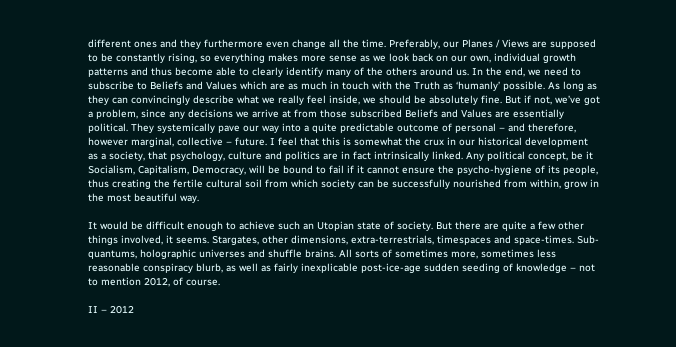different ones and they furthermore even change all the time. Preferably, our Planes / Views are supposed to be constantly rising, so everything makes more sense as we look back on our own, individual growth patterns and thus become able to clearly identify many of the others around us. In the end, we need to subscribe to Beliefs and Values which are as much in touch with the Truth as ‘humanly’ possible. As long as they can convincingly describe what we really feel inside, we should be absolutely fine. But if not, we’ve got a problem, since any decisions we arrive at from those subscribed Beliefs and Values are essentially political. They systemically pave our way into a quite predictable outcome of personal – and therefore, however marginal, collective – future. I feel that this is somewhat the crux in our historical development as a society, that psychology, culture and politics are in fact intrinsically linked. Any political concept, be it Socialism, Capitalism, Democracy, will be bound to fail if it cannot ensure the psycho-hygiene of its people, thus creating the fertile cultural soil from which society can be successfully nourished from within, grow in the most beautiful way.

It would be difficult enough to achieve such an Utopian state of society. But there are quite a few other things involved, it seems. Stargates, other dimensions, extra-terrestrials, timespaces and space-times. Sub-quantums, holographic universes and shuffle brains. All sorts of sometimes more, sometimes less reasonable conspiracy blurb, as well as fairly inexplicable post-ice-age sudden seeding of knowledge – not to mention 2012, of course.

II – 2012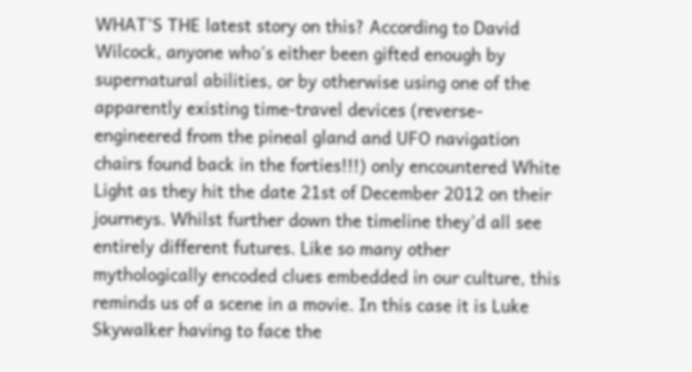WHAT’S THE latest story on this? According to David Wilcock, anyone who’s either been gifted enough by supernatural abilities, or by otherwise using one of the apparently existing time-travel devices (reverse-engineered from the pineal gland and UFO navigation chairs found back in the forties!!!) only encountered White Light as they hit the date 21st of December 2012 on their journeys. Whilst further down the timeline they’d all see entirely different futures. Like so many other mythologically encoded clues embedded in our culture, this reminds us of a scene in a movie. In this case it is Luke Skywalker having to face the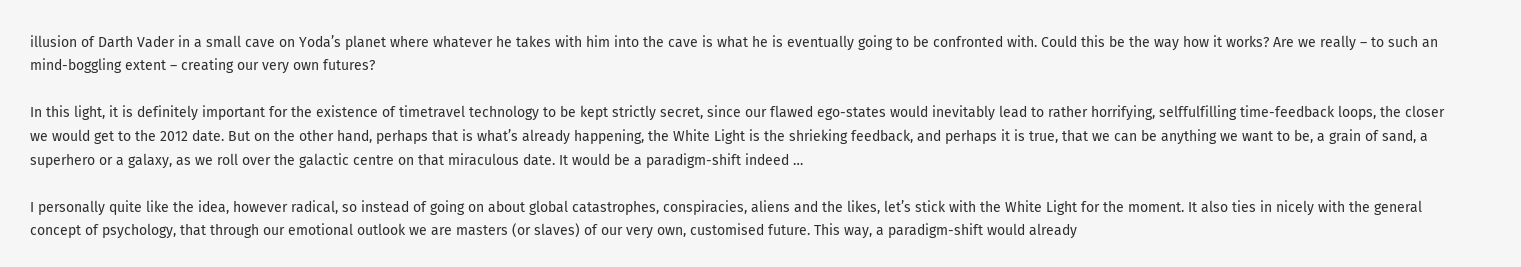illusion of Darth Vader in a small cave on Yoda’s planet where whatever he takes with him into the cave is what he is eventually going to be confronted with. Could this be the way how it works? Are we really – to such an mind-boggling extent – creating our very own futures?

In this light, it is definitely important for the existence of timetravel technology to be kept strictly secret, since our flawed ego-states would inevitably lead to rather horrifying, selffulfilling time-feedback loops, the closer we would get to the 2012 date. But on the other hand, perhaps that is what’s already happening, the White Light is the shrieking feedback, and perhaps it is true, that we can be anything we want to be, a grain of sand, a superhero or a galaxy, as we roll over the galactic centre on that miraculous date. It would be a paradigm-shift indeed …

I personally quite like the idea, however radical, so instead of going on about global catastrophes, conspiracies, aliens and the likes, let’s stick with the White Light for the moment. It also ties in nicely with the general concept of psychology, that through our emotional outlook we are masters (or slaves) of our very own, customised future. This way, a paradigm-shift would already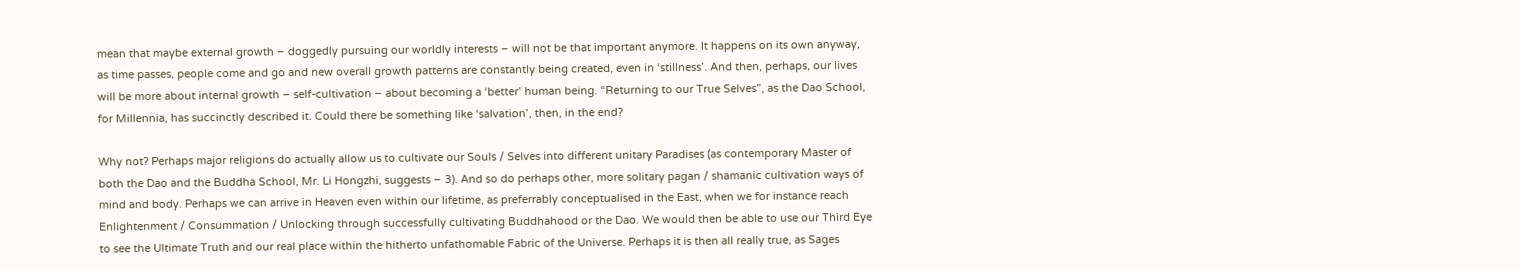mean that maybe external growth – doggedly pursuing our worldly interests – will not be that important anymore. It happens on its own anyway, as time passes, people come and go and new overall growth patterns are constantly being created, even in ‘stillness’. And then, perhaps, our lives will be more about internal growth – self-cultivation – about becoming a ‘better’ human being. “Returning to our True Selves”, as the Dao School, for Millennia, has succinctly described it. Could there be something like ‘salvation’, then, in the end?

Why not? Perhaps major religions do actually allow us to cultivate our Souls / Selves into different unitary Paradises (as contemporary Master of both the Dao and the Buddha School, Mr. Li Hongzhi, suggests – 3). And so do perhaps other, more solitary pagan / shamanic cultivation ways of mind and body. Perhaps we can arrive in Heaven even within our lifetime, as preferrably conceptualised in the East, when we for instance reach Enlightenment / Consummation / Unlocking through successfully cultivating Buddhahood or the Dao. We would then be able to use our Third Eye to see the Ultimate Truth and our real place within the hitherto unfathomable Fabric of the Universe. Perhaps it is then all really true, as Sages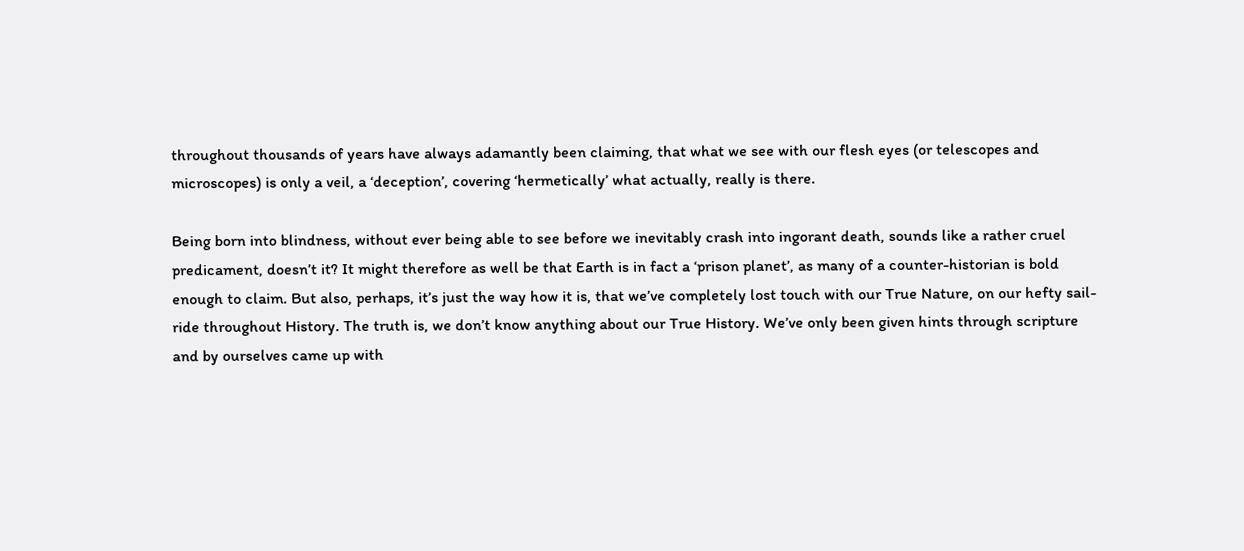throughout thousands of years have always adamantly been claiming, that what we see with our flesh eyes (or telescopes and microscopes) is only a veil, a ‘deception’, covering ‘hermetically’ what actually, really is there.

Being born into blindness, without ever being able to see before we inevitably crash into ingorant death, sounds like a rather cruel predicament, doesn’t it? It might therefore as well be that Earth is in fact a ‘prison planet’, as many of a counter-historian is bold enough to claim. But also, perhaps, it’s just the way how it is, that we’ve completely lost touch with our True Nature, on our hefty sail-ride throughout History. The truth is, we don’t know anything about our True History. We’ve only been given hints through scripture and by ourselves came up with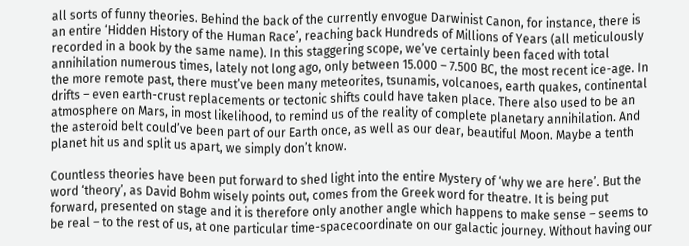all sorts of funny theories. Behind the back of the currently envogue Darwinist Canon, for instance, there is an entire ‘Hidden History of the Human Race’, reaching back Hundreds of Millions of Years (all meticulously recorded in a book by the same name). In this staggering scope, we’ve certainly been faced with total annihilation numerous times, lately not long ago, only between 15.000 – 7.500 BC, the most recent ice-age. In the more remote past, there must’ve been many meteorites, tsunamis, volcanoes, earth quakes, continental drifts – even earth-crust replacements or tectonic shifts could have taken place. There also used to be an atmosphere on Mars, in most likelihood, to remind us of the reality of complete planetary annihilation. And the asteroid belt could’ve been part of our Earth once, as well as our dear, beautiful Moon. Maybe a tenth planet hit us and split us apart, we simply don’t know.

Countless theories have been put forward to shed light into the entire Mystery of ‘why we are here’. But the word ‘theory’, as David Bohm wisely points out, comes from the Greek word for theatre. It is being put forward, presented on stage and it is therefore only another angle which happens to make sense – seems to be real – to the rest of us, at one particular time-spacecoordinate on our galactic journey. Without having our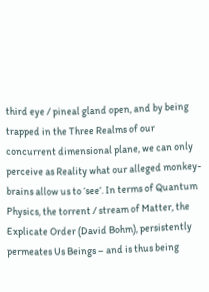third eye / pineal gland open, and by being trapped in the Three Realms of our concurrent dimensional plane, we can only perceive as Reality what our alleged monkey-brains allow us to ‘see’. In terms of Quantum Physics, the torrent / stream of Matter, the Explicate Order (David Bohm), persistently permeates Us Beings – and is thus being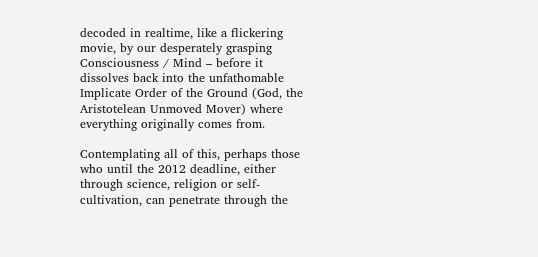decoded in realtime, like a flickering movie, by our desperately grasping Consciousness / Mind – before it dissolves back into the unfathomable Implicate Order of the Ground (God, the Aristotelean Unmoved Mover) where everything originally comes from.

Contemplating all of this, perhaps those who until the 2012 deadline, either through science, religion or self-cultivation, can penetrate through the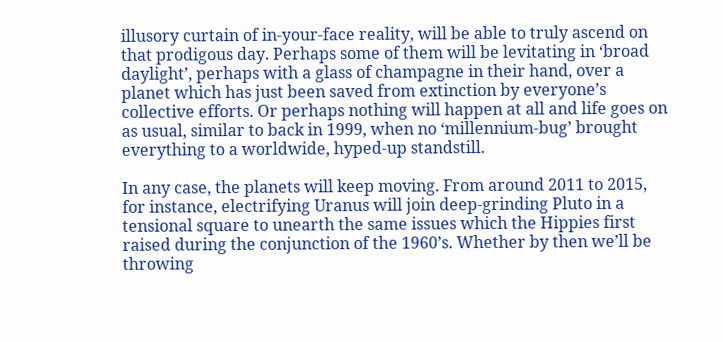illusory curtain of in-your-face reality, will be able to truly ascend on that prodigous day. Perhaps some of them will be levitating in ‘broad daylight’, perhaps with a glass of champagne in their hand, over a planet which has just been saved from extinction by everyone’s collective efforts. Or perhaps nothing will happen at all and life goes on as usual, similar to back in 1999, when no ‘millennium-bug’ brought everything to a worldwide, hyped-up standstill.

In any case, the planets will keep moving. From around 2011 to 2015, for instance, electrifying Uranus will join deep-grinding Pluto in a tensional square to unearth the same issues which the Hippies first raised during the conjunction of the 1960’s. Whether by then we’ll be throwing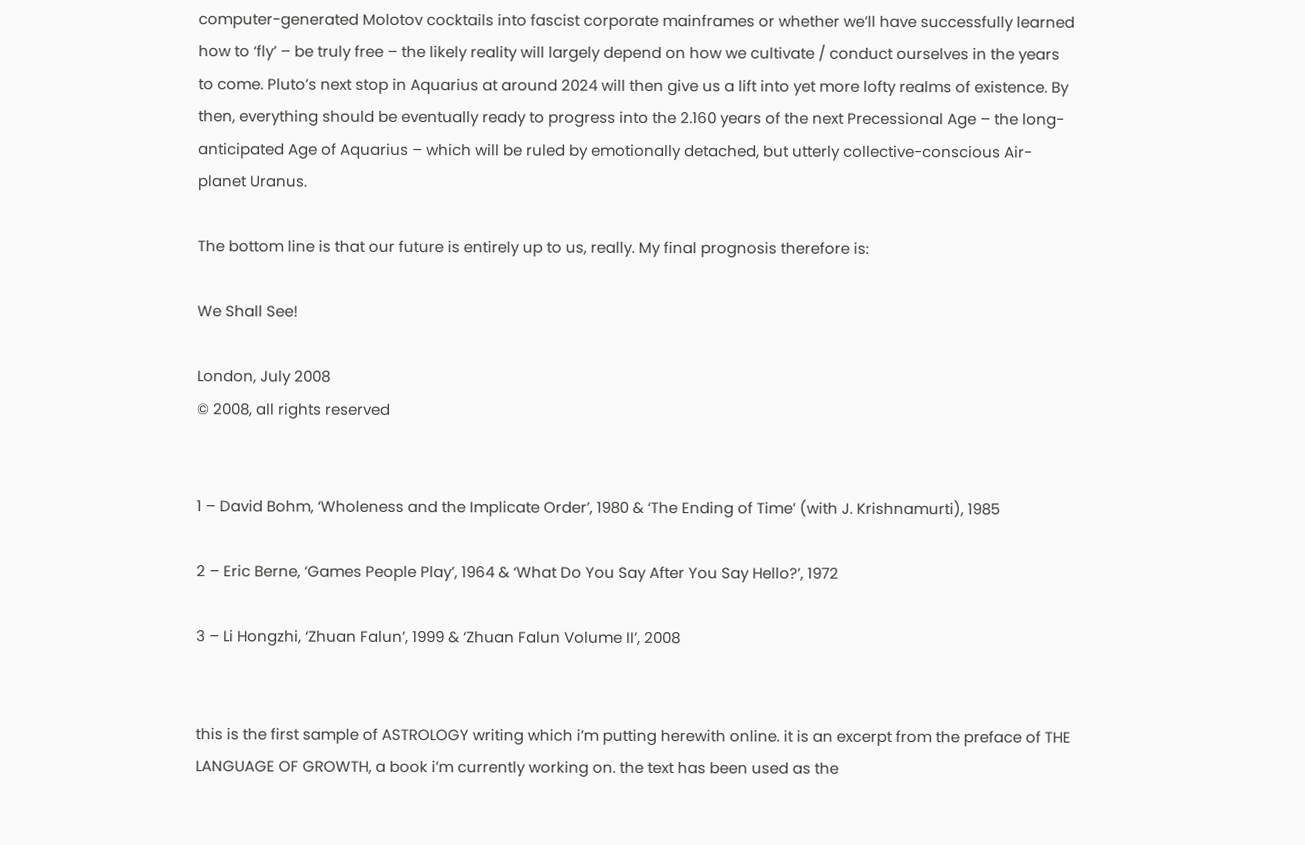computer-generated Molotov cocktails into fascist corporate mainframes or whether we’ll have successfully learned how to ‘fly’ – be truly free – the likely reality will largely depend on how we cultivate / conduct ourselves in the years to come. Pluto’s next stop in Aquarius at around 2024 will then give us a lift into yet more lofty realms of existence. By then, everything should be eventually ready to progress into the 2.160 years of the next Precessional Age – the long-anticipated Age of Aquarius – which will be ruled by emotionally detached, but utterly collective-conscious Air-planet Uranus.

The bottom line is that our future is entirely up to us, really. My final prognosis therefore is:

We Shall See!

London, July 2008
© 2008, all rights reserved


1 – David Bohm, ‘Wholeness and the Implicate Order’, 1980 & ‘The Ending of Time’ (with J. Krishnamurti), 1985

2 – Eric Berne, ‘Games People Play’, 1964 & ‘What Do You Say After You Say Hello?’, 1972

3 – Li Hongzhi, ‘Zhuan Falun’, 1999 & ‘Zhuan Falun Volume II’, 2008


this is the first sample of ASTROLOGY writing which i’m putting herewith online. it is an excerpt from the preface of THE LANGUAGE OF GROWTH, a book i’m currently working on. the text has been used as the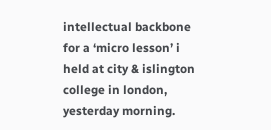intellectual backbone for a ‘micro lesson’ i held at city & islington college in london, yesterday morning.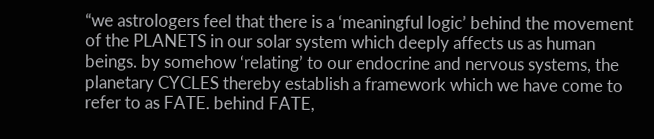“we astrologers feel that there is a ‘meaningful logic’ behind the movement of the PLANETS in our solar system which deeply affects us as human beings. by somehow ‘relating’ to our endocrine and nervous systems, the planetary CYCLES thereby establish a framework which we have come to refer to as FATE. behind FATE,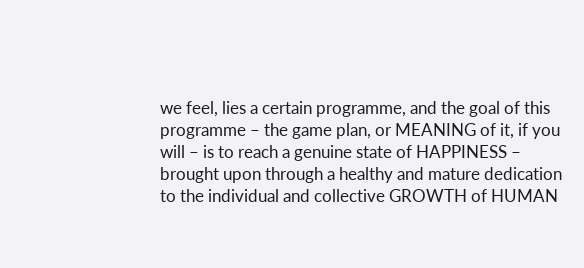we feel, lies a certain programme, and the goal of this programme – the game plan, or MEANING of it, if you will – is to reach a genuine state of HAPPINESS – brought upon through a healthy and mature dedication to the individual and collective GROWTH of HUMAN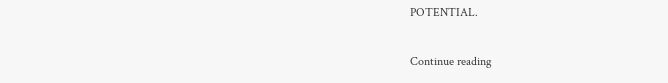POTENTIAL.

Continue reading